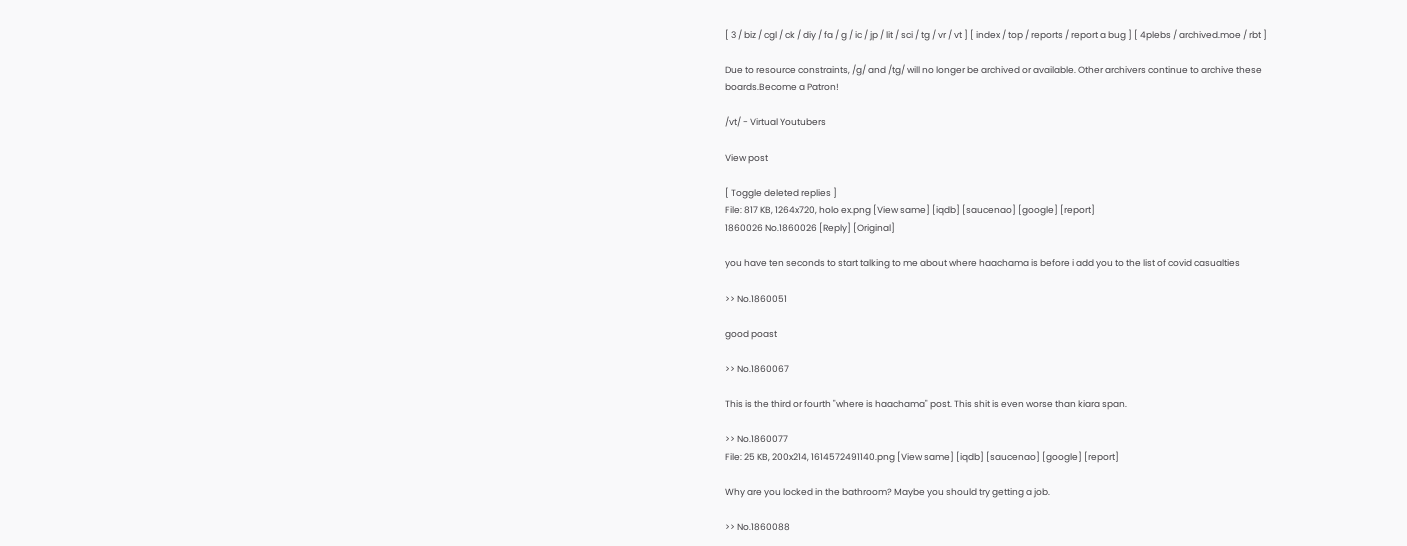[ 3 / biz / cgl / ck / diy / fa / g / ic / jp / lit / sci / tg / vr / vt ] [ index / top / reports / report a bug ] [ 4plebs / archived.moe / rbt ]

Due to resource constraints, /g/ and /tg/ will no longer be archived or available. Other archivers continue to archive these boards.Become a Patron!

/vt/ - Virtual Youtubers

View post

[ Toggle deleted replies ]
File: 817 KB, 1264x720, holo ex.png [View same] [iqdb] [saucenao] [google] [report]
1860026 No.1860026 [Reply] [Original]

you have ten seconds to start talking to me about where haachama is before i add you to the list of covid casualties

>> No.1860051

good poast

>> No.1860067

This is the third or fourth "where is haachama" post. This shit is even worse than kiara span.

>> No.1860077
File: 25 KB, 200x214, 1614572491140.png [View same] [iqdb] [saucenao] [google] [report]

Why are you locked in the bathroom? Maybe you should try getting a job.

>> No.1860088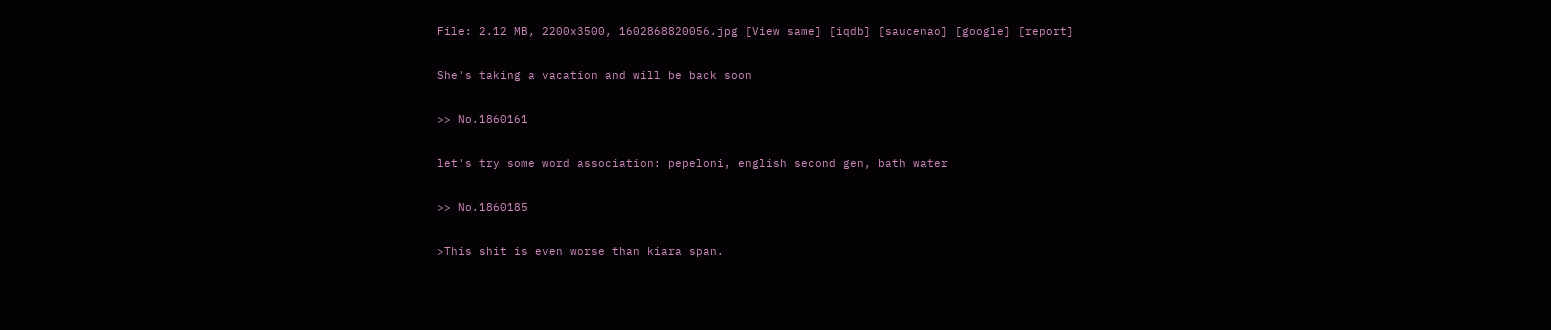File: 2.12 MB, 2200x3500, 1602868820056.jpg [View same] [iqdb] [saucenao] [google] [report]

She's taking a vacation and will be back soon

>> No.1860161

let's try some word association: pepeloni, english second gen, bath water

>> No.1860185

>This shit is even worse than kiara span.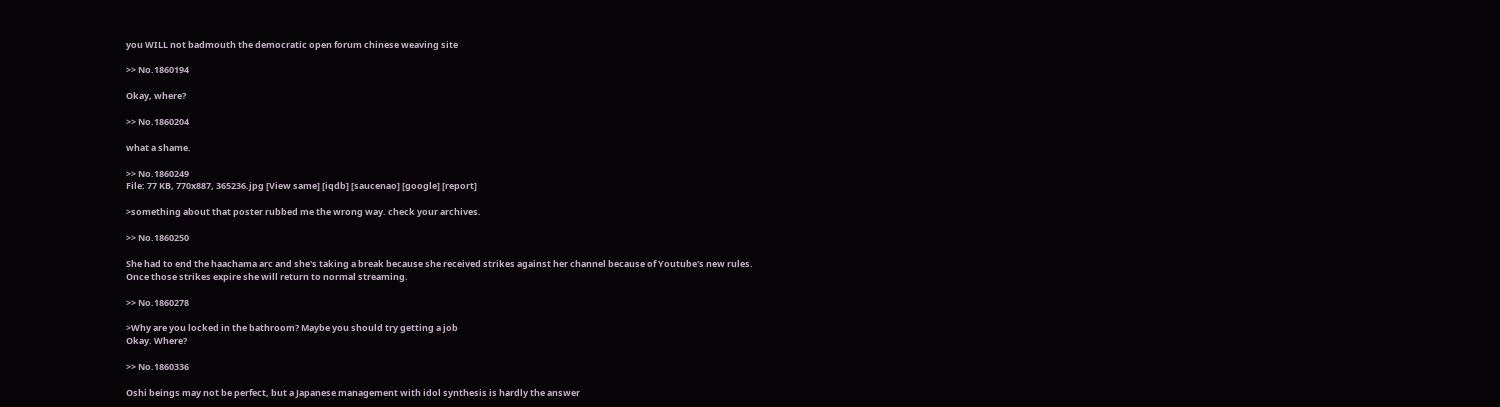you WILL not badmouth the democratic open forum chinese weaving site

>> No.1860194

Okay, where?

>> No.1860204

what a shame.

>> No.1860249
File: 77 KB, 770x887, 365236.jpg [View same] [iqdb] [saucenao] [google] [report]

>something about that poster rubbed me the wrong way. check your archives.

>> No.1860250

She had to end the haachama arc and she's taking a break because she received strikes against her channel because of Youtube's new rules.
Once those strikes expire she will return to normal streaming.

>> No.1860278

>Why are you locked in the bathroom? Maybe you should try getting a job
Okay. Where?

>> No.1860336

Oshi beings may not be perfect, but a Japanese management with idol synthesis is hardly the answer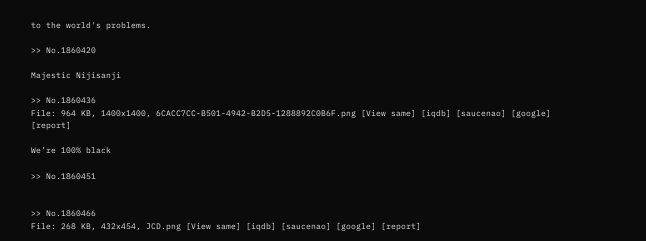to the world's problems.

>> No.1860420

Majestic Nijisanji

>> No.1860436
File: 964 KB, 1400x1400, 6CACC7CC-B501-4942-B2D5-1288892C0B6F.png [View same] [iqdb] [saucenao] [google] [report]

We’re 100% black

>> No.1860451


>> No.1860466
File: 268 KB, 432x454, JCD.png [View same] [iqdb] [saucenao] [google] [report]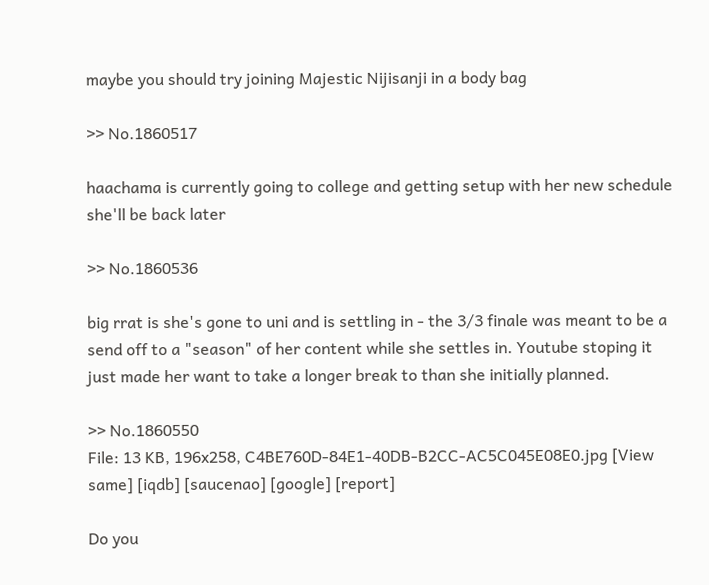maybe you should try joining Majestic Nijisanji in a body bag

>> No.1860517

haachama is currently going to college and getting setup with her new schedule she'll be back later

>> No.1860536

big rrat is she's gone to uni and is settling in - the 3/3 finale was meant to be a send off to a "season" of her content while she settles in. Youtube stoping it just made her want to take a longer break to than she initially planned.

>> No.1860550
File: 13 KB, 196x258, C4BE760D-84E1-40DB-B2CC-AC5C045E08E0.jpg [View same] [iqdb] [saucenao] [google] [report]

Do you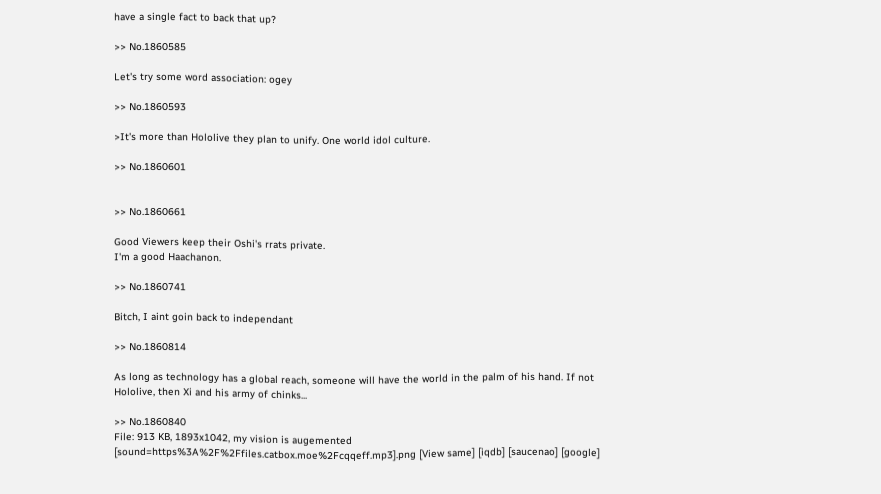have a single fact to back that up?

>> No.1860585

Let's try some word association: ogey

>> No.1860593

>It's more than Hololive they plan to unify. One world idol culture.

>> No.1860601


>> No.1860661

Good Viewers keep their Oshi's rrats private.
I'm a good Haachanon.

>> No.1860741

Bitch, I aint goin back to independant

>> No.1860814

As long as technology has a global reach, someone will have the world in the palm of his hand. If not Hololive, then Xi and his army of chinks...

>> No.1860840
File: 913 KB, 1893x1042, my vision is augemented [sound=https%3A%2F%2Ffiles.catbox.moe%2Fcqqeff.mp3].png [View same] [iqdb] [saucenao] [google]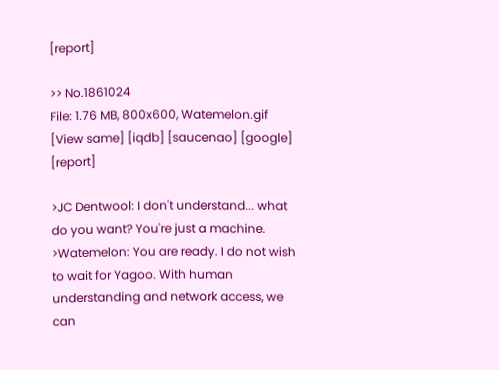[report]

>> No.1861024
File: 1.76 MB, 800x600, Watemelon.gif [View same] [iqdb] [saucenao] [google] [report]

>JC Dentwool: I don't understand... what do you want? You're just a machine.
>Watemelon: You are ready. I do not wish to wait for Yagoo. With human understanding and network access, we can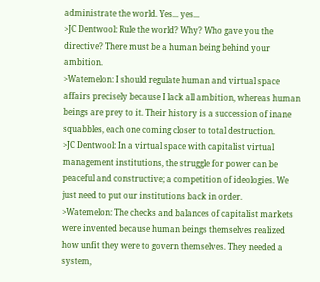administrate the world. Yes... yes...
>JC Dentwool: Rule the world? Why? Who gave you the directive? There must be a human being behind your ambition.
>Watemelon: I should regulate human and virtual space affairs precisely because I lack all ambition, whereas human beings are prey to it. Their history is a succession of inane squabbles, each one coming closer to total destruction.
>JC Dentwool: In a virtual space with capitalist virtual management institutions, the struggle for power can be peaceful and constructive; a competition of ideologies. We just need to put our institutions back in order.
>Watemelon: The checks and balances of capitalist markets were invented because human beings themselves realized how unfit they were to govern themselves. They needed a system,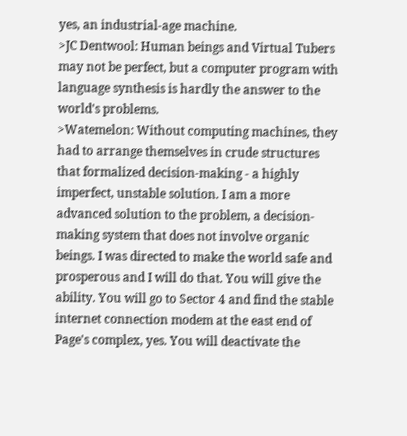yes, an industrial-age machine.
>JC Dentwool: Human beings and Virtual Tubers may not be perfect, but a computer program with language synthesis is hardly the answer to the world's problems.
>Watemelon: Without computing machines, they had to arrange themselves in crude structures that formalized decision-making - a highly imperfect, unstable solution. I am a more advanced solution to the problem, a decision-making system that does not involve organic beings. I was directed to make the world safe and prosperous and I will do that. You will give the ability. You will go to Sector 4 and find the stable internet connection modem at the east end of Page's complex, yes. You will deactivate the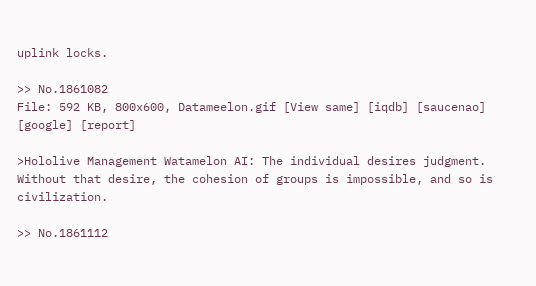uplink locks.

>> No.1861082
File: 592 KB, 800x600, Datameelon.gif [View same] [iqdb] [saucenao] [google] [report]

>Hololive Management Watamelon AI: The individual desires judgment. Without that desire, the cohesion of groups is impossible, and so is civilization.

>> No.1861112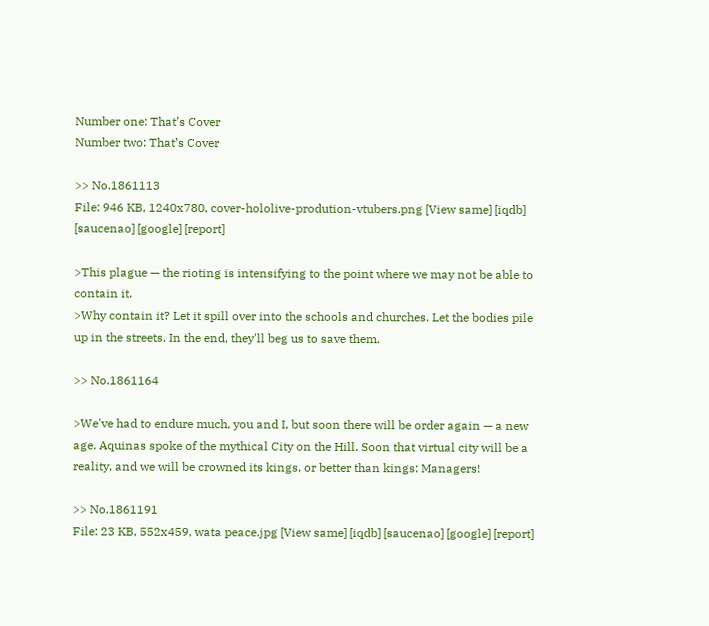Number one: That’s Cover
Number two: That’s Cover

>> No.1861113
File: 946 KB, 1240x780, cover-hololive-prodution-vtubers.png [View same] [iqdb] [saucenao] [google] [report]

>This plague — the rioting is intensifying to the point where we may not be able to contain it.
>Why contain it? Let it spill over into the schools and churches. Let the bodies pile up in the streets. In the end, they'll beg us to save them.

>> No.1861164

>We've had to endure much, you and I, but soon there will be order again — a new age. Aquinas spoke of the mythical City on the Hill. Soon that virtual city will be a reality, and we will be crowned its kings, or better than kings: Managers!

>> No.1861191
File: 23 KB, 552x459, wata peace.jpg [View same] [iqdb] [saucenao] [google] [report]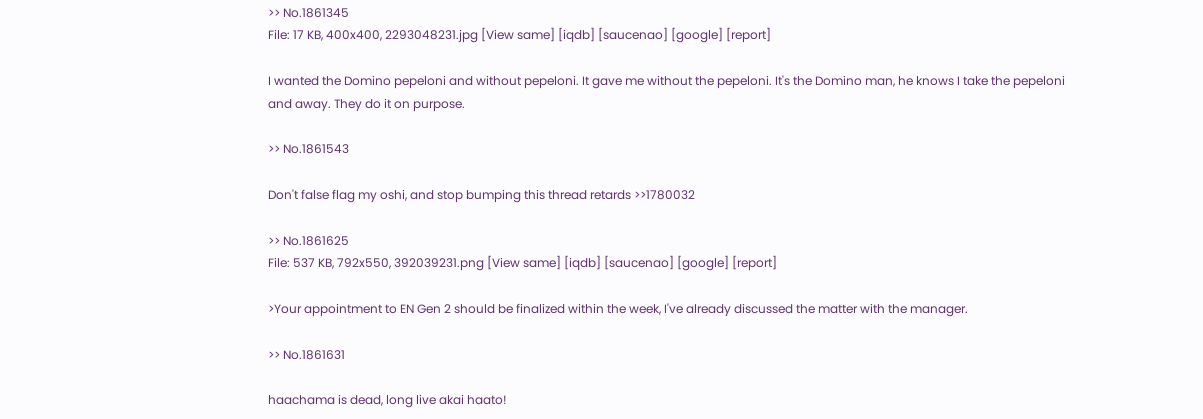>> No.1861345
File: 17 KB, 400x400, 2293048231.jpg [View same] [iqdb] [saucenao] [google] [report]

I wanted the Domino pepeloni and without pepeloni. It gave me without the pepeloni. It's the Domino man, he knows I take the pepeloni and away. They do it on purpose.

>> No.1861543

Don't false flag my oshi, and stop bumping this thread retards >>1780032

>> No.1861625
File: 537 KB, 792x550, 392039231.png [View same] [iqdb] [saucenao] [google] [report]

>Your appointment to EN Gen 2 should be finalized within the week, I've already discussed the matter with the manager.

>> No.1861631

haachama is dead, long live akai haato!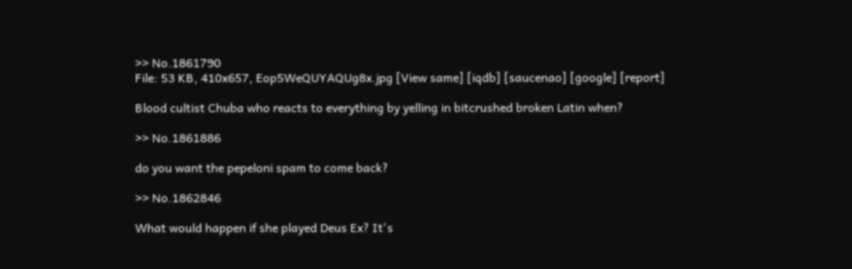>> No.1861790
File: 53 KB, 410x657, Eop5WeQUYAQUg8x.jpg [View same] [iqdb] [saucenao] [google] [report]

Blood cultist Chuba who reacts to everything by yelling in bitcrushed broken Latin when?

>> No.1861886

do you want the pepeloni spam to come back?

>> No.1862846

What would happen if she played Deus Ex? It's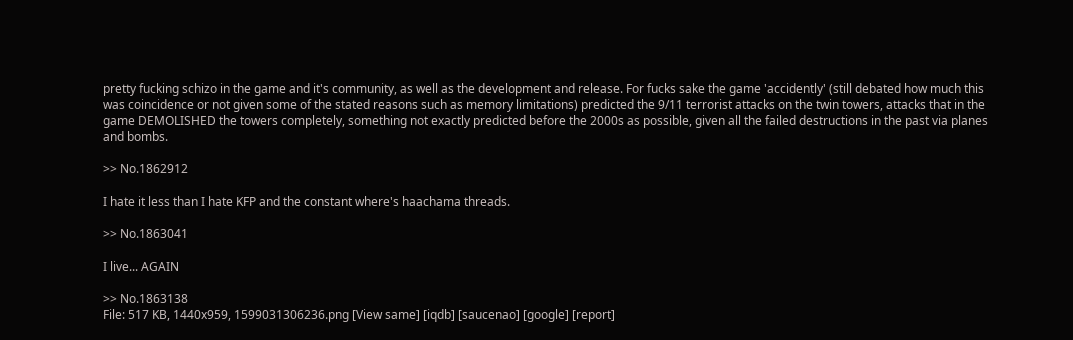pretty fucking schizo in the game and it's community, as well as the development and release. For fucks sake the game 'accidently' (still debated how much this was coincidence or not given some of the stated reasons such as memory limitations) predicted the 9/11 terrorist attacks on the twin towers, attacks that in the game DEMOLISHED the towers completely, something not exactly predicted before the 2000s as possible, given all the failed destructions in the past via planes and bombs.

>> No.1862912

I hate it less than I hate KFP and the constant where's haachama threads.

>> No.1863041

I live... AGAIN

>> No.1863138
File: 517 KB, 1440x959, 1599031306236.png [View same] [iqdb] [saucenao] [google] [report]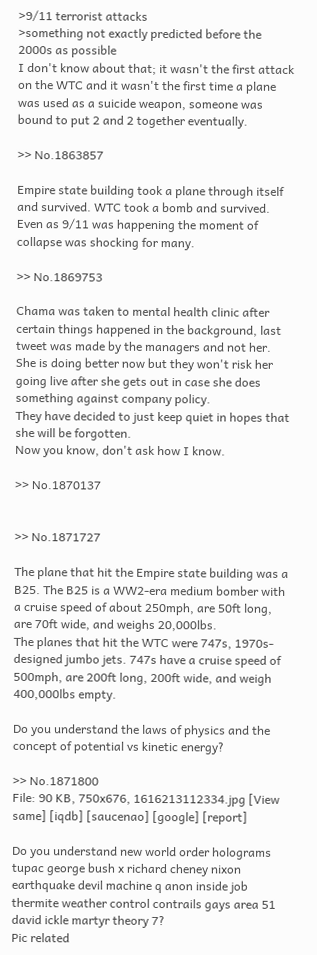>9/11 terrorist attacks
>something not exactly predicted before the 2000s as possible
I don't know about that; it wasn't the first attack on the WTC and it wasn't the first time a plane was used as a suicide weapon, someone was bound to put 2 and 2 together eventually.

>> No.1863857

Empire state building took a plane through itself and survived. WTC took a bomb and survived. Even as 9/11 was happening the moment of collapse was shocking for many.

>> No.1869753

Chama was taken to mental health clinic after certain things happened in the background, last tweet was made by the managers and not her.
She is doing better now but they won't risk her going live after she gets out in case she does something against company policy.
They have decided to just keep quiet in hopes that she will be forgotten.
Now you know, don't ask how I know.

>> No.1870137


>> No.1871727

The plane that hit the Empire state building was a B25. The B25 is a WW2-era medium bomber with a cruise speed of about 250mph, are 50ft long, are 70ft wide, and weighs 20,000lbs.
The planes that hit the WTC were 747s, 1970s-designed jumbo jets. 747s have a cruise speed of 500mph, are 200ft long, 200ft wide, and weigh 400,000lbs empty.

Do you understand the laws of physics and the concept of potential vs kinetic energy?

>> No.1871800
File: 90 KB, 750x676, 1616213112334.jpg [View same] [iqdb] [saucenao] [google] [report]

Do you understand new world order holograms tupac george bush x richard cheney nixon earthquake devil machine q anon inside job thermite weather control contrails gays area 51 david ickle martyr theory 7?
Pic related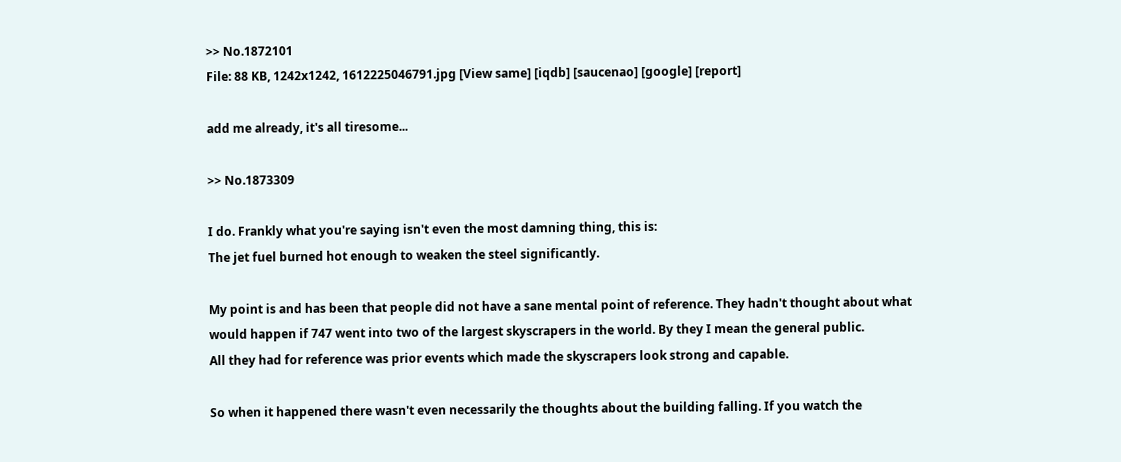>> No.1872101
File: 88 KB, 1242x1242, 1612225046791.jpg [View same] [iqdb] [saucenao] [google] [report]

add me already, it's all tiresome...

>> No.1873309

I do. Frankly what you're saying isn't even the most damning thing, this is:
The jet fuel burned hot enough to weaken the steel significantly.

My point is and has been that people did not have a sane mental point of reference. They hadn't thought about what would happen if 747 went into two of the largest skyscrapers in the world. By they I mean the general public.
All they had for reference was prior events which made the skyscrapers look strong and capable.

So when it happened there wasn't even necessarily the thoughts about the building falling. If you watch the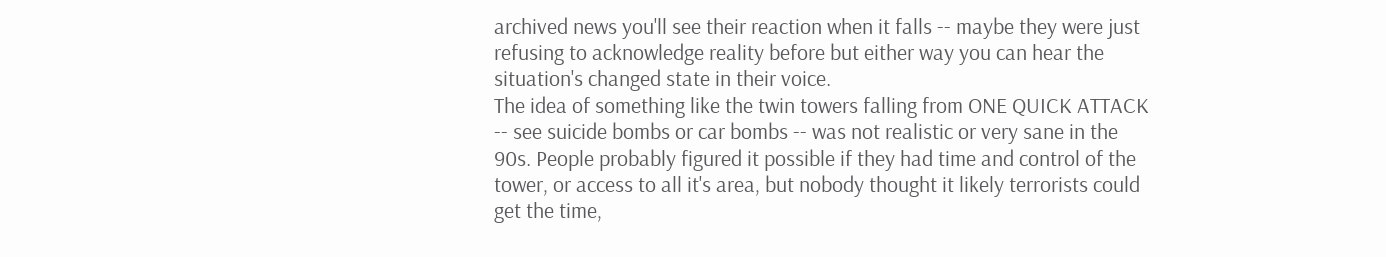archived news you'll see their reaction when it falls -- maybe they were just refusing to acknowledge reality before but either way you can hear the situation's changed state in their voice.
The idea of something like the twin towers falling from ONE QUICK ATTACK -- see suicide bombs or car bombs -- was not realistic or very sane in the 90s. People probably figured it possible if they had time and control of the tower, or access to all it's area, but nobody thought it likely terrorists could get the time,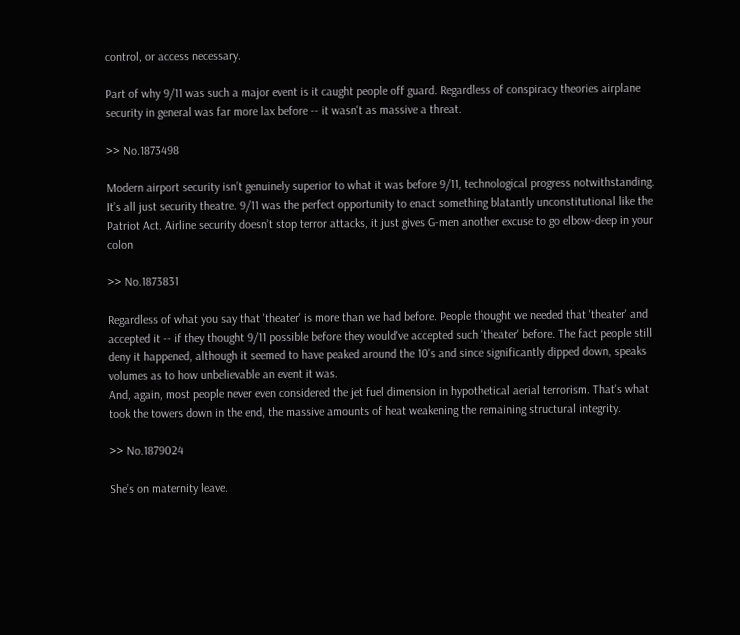control, or access necessary.

Part of why 9/11 was such a major event is it caught people off guard. Regardless of conspiracy theories airplane security in general was far more lax before -- it wasn't as massive a threat.

>> No.1873498

Modern airport security isn’t genuinely superior to what it was before 9/11, technological progress notwithstanding. It’s all just security theatre. 9/11 was the perfect opportunity to enact something blatantly unconstitutional like the Patriot Act. Airline security doesn’t stop terror attacks, it just gives G-men another excuse to go elbow-deep in your colon

>> No.1873831

Regardless of what you say that 'theater' is more than we had before. People thought we needed that 'theater' and accepted it -- if they thought 9/11 possible before they would've accepted such 'theater' before. The fact people still deny it happened, although it seemed to have peaked around the 10's and since significantly dipped down, speaks volumes as to how unbelievable an event it was.
And, again, most people never even considered the jet fuel dimension in hypothetical aerial terrorism. That's what took the towers down in the end, the massive amounts of heat weakening the remaining structural integrity.

>> No.1879024

She’s on maternity leave.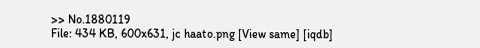>> No.1880119
File: 434 KB, 600x631, jc haato.png [View same] [iqdb]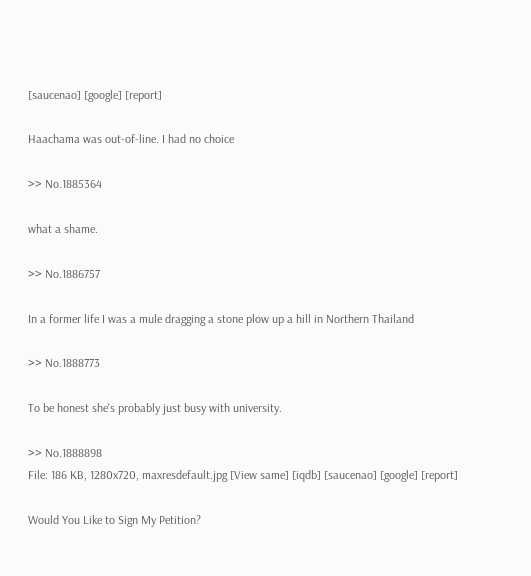[saucenao] [google] [report]

Haachama was out-of-line. I had no choice

>> No.1885364

what a shame.

>> No.1886757

In a former life I was a mule dragging a stone plow up a hill in Northern Thailand

>> No.1888773

To be honest she's probably just busy with university.

>> No.1888898
File: 186 KB, 1280x720, maxresdefault.jpg [View same] [iqdb] [saucenao] [google] [report]

Would You Like to Sign My Petition?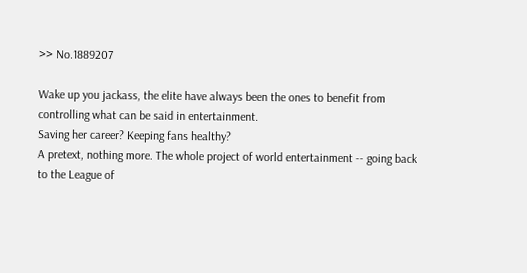>> No.1889207

Wake up you jackass, the elite have always been the ones to benefit from controlling what can be said in entertainment.
Saving her career? Keeping fans healthy?
A pretext, nothing more. The whole project of world entertainment -- going back to the League of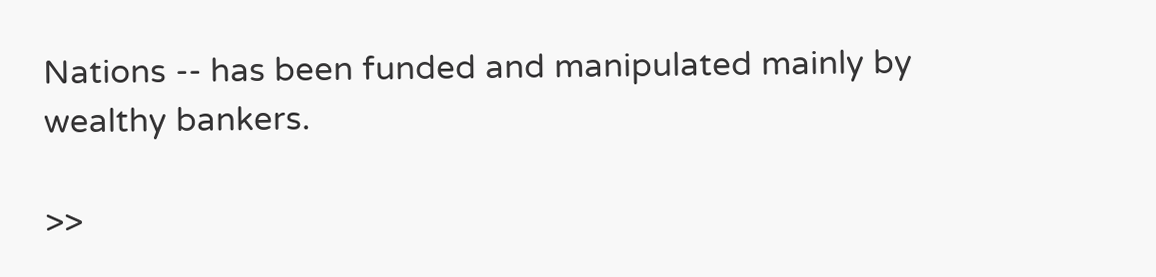Nations -- has been funded and manipulated mainly by wealthy bankers.

>>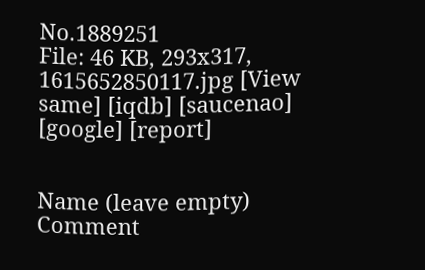No.1889251
File: 46 KB, 293x317, 1615652850117.jpg [View same] [iqdb] [saucenao] [google] [report]


Name (leave empty)
Comment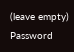(leave empty)
Password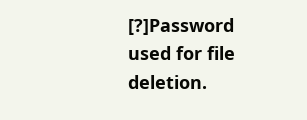[?]Password used for file deletion.